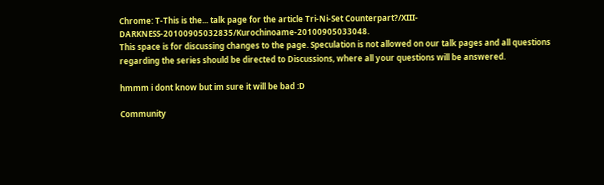Chrome: T-This is the... talk page for the article Tri-Ni-Set Counterpart?/XIII-DARKNESS-20100905032835/Kurochinoame-20100905033048.
This space is for discussing changes to the page. Speculation is not allowed on our talk pages and all questions regarding the series should be directed to Discussions, where all your questions will be answered.

hmmm i dont know but im sure it will be bad :D

Community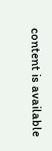content is available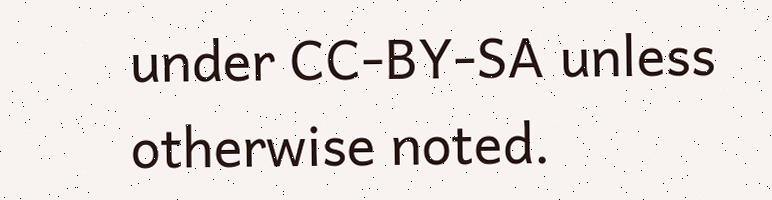under CC-BY-SA unless otherwise noted.